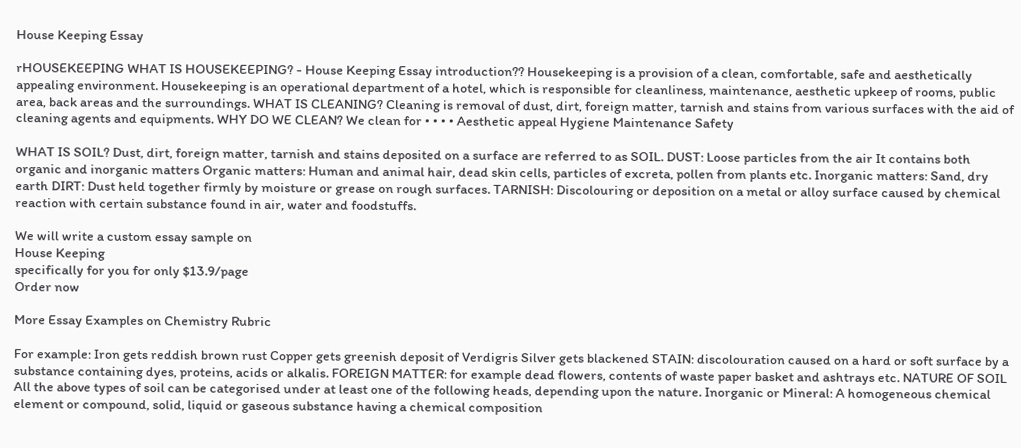House Keeping Essay

rHOUSEKEEPING WHAT IS HOUSEKEEPING? - House Keeping Essay introduction?? Housekeeping is a provision of a clean, comfortable, safe and aesthetically appealing environment. Housekeeping is an operational department of a hotel, which is responsible for cleanliness, maintenance, aesthetic upkeep of rooms, public area, back areas and the surroundings. WHAT IS CLEANING? Cleaning is removal of dust, dirt, foreign matter, tarnish and stains from various surfaces with the aid of cleaning agents and equipments. WHY DO WE CLEAN? We clean for • • • • Aesthetic appeal Hygiene Maintenance Safety

WHAT IS SOIL? Dust, dirt, foreign matter, tarnish and stains deposited on a surface are referred to as SOIL. DUST: Loose particles from the air It contains both organic and inorganic matters Organic matters: Human and animal hair, dead skin cells, particles of excreta, pollen from plants etc. Inorganic matters: Sand, dry earth DIRT: Dust held together firmly by moisture or grease on rough surfaces. TARNISH: Discolouring or deposition on a metal or alloy surface caused by chemical reaction with certain substance found in air, water and foodstuffs.

We will write a custom essay sample on
House Keeping
specifically for you for only $13.9/page
Order now

More Essay Examples on Chemistry Rubric

For example: Iron gets reddish brown rust Copper gets greenish deposit of Verdigris Silver gets blackened STAIN: discolouration caused on a hard or soft surface by a substance containing dyes, proteins, acids or alkalis. FOREIGN MATTER: for example dead flowers, contents of waste paper basket and ashtrays etc. NATURE OF SOIL All the above types of soil can be categorised under at least one of the following heads, depending upon the nature. Inorganic or Mineral: A homogeneous chemical element or compound, solid, liquid or gaseous substance having a chemical composition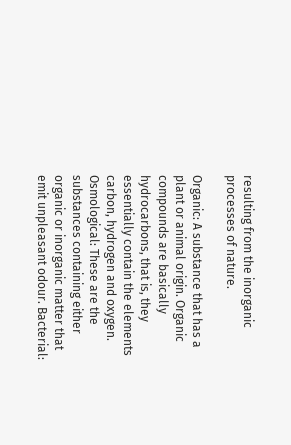resulting from the inorganic processes of nature.

Organic: A substance that has a plant or animal origin. Organic compounds are basically hydrocarbons, that is, they essentially contain the elements carbon, hydrogen and oxygen. Osmological: These are the substances containing either organic or inorganic matter that emit unpleasant odour. Bacterial: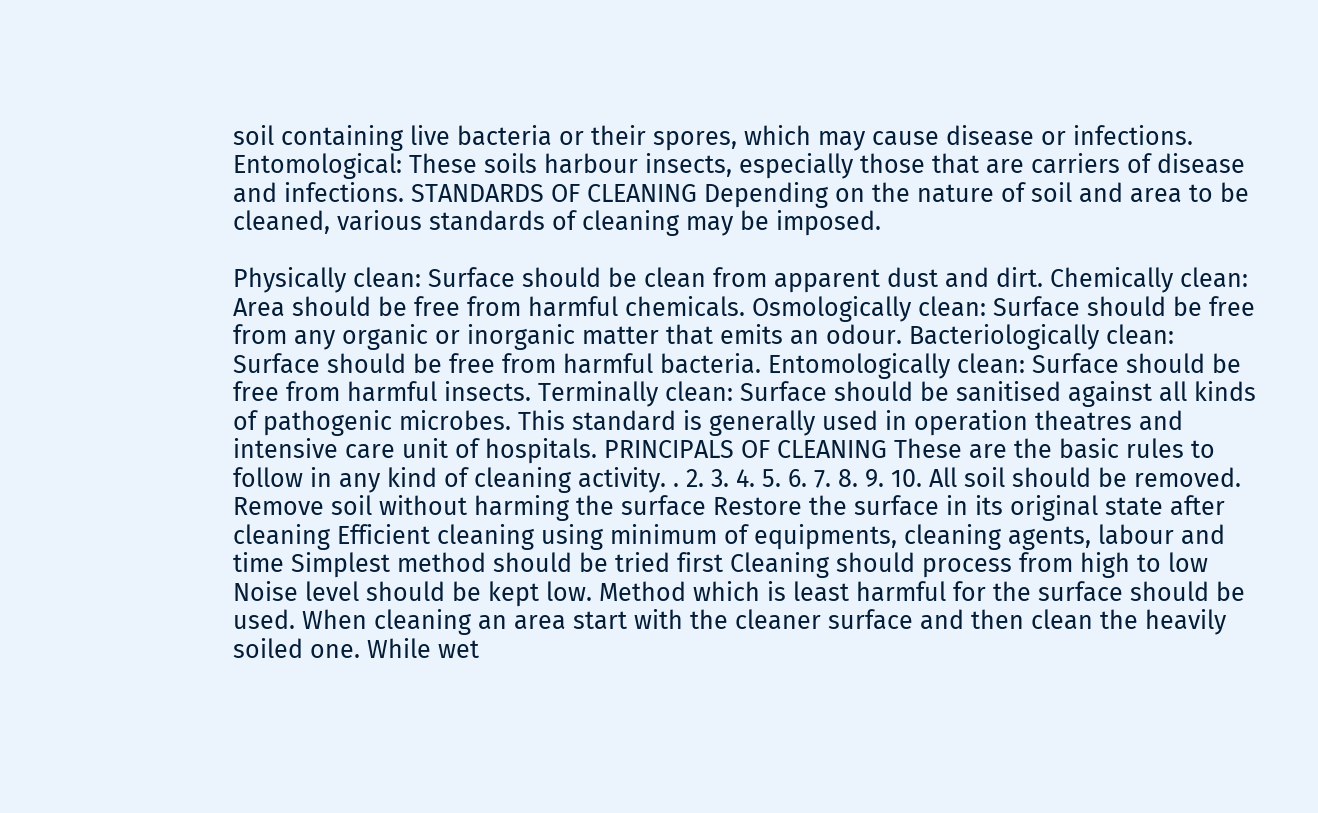soil containing live bacteria or their spores, which may cause disease or infections. Entomological: These soils harbour insects, especially those that are carriers of disease and infections. STANDARDS OF CLEANING Depending on the nature of soil and area to be cleaned, various standards of cleaning may be imposed.

Physically clean: Surface should be clean from apparent dust and dirt. Chemically clean: Area should be free from harmful chemicals. Osmologically clean: Surface should be free from any organic or inorganic matter that emits an odour. Bacteriologically clean: Surface should be free from harmful bacteria. Entomologically clean: Surface should be free from harmful insects. Terminally clean: Surface should be sanitised against all kinds of pathogenic microbes. This standard is generally used in operation theatres and intensive care unit of hospitals. PRINCIPALS OF CLEANING These are the basic rules to follow in any kind of cleaning activity. . 2. 3. 4. 5. 6. 7. 8. 9. 10. All soil should be removed. Remove soil without harming the surface Restore the surface in its original state after cleaning Efficient cleaning using minimum of equipments, cleaning agents, labour and time Simplest method should be tried first Cleaning should process from high to low Noise level should be kept low. Method which is least harmful for the surface should be used. When cleaning an area start with the cleaner surface and then clean the heavily soiled one. While wet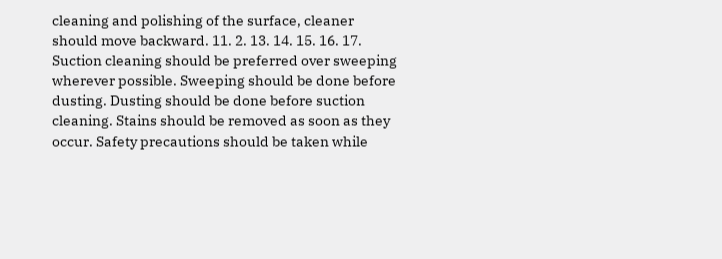cleaning and polishing of the surface, cleaner should move backward. 11. 2. 13. 14. 15. 16. 17. Suction cleaning should be preferred over sweeping wherever possible. Sweeping should be done before dusting. Dusting should be done before suction cleaning. Stains should be removed as soon as they occur. Safety precautions should be taken while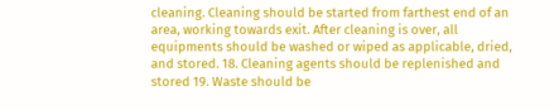cleaning. Cleaning should be started from farthest end of an area, working towards exit. After cleaning is over, all equipments should be washed or wiped as applicable, dried, and stored. 18. Cleaning agents should be replenished and stored 19. Waste should be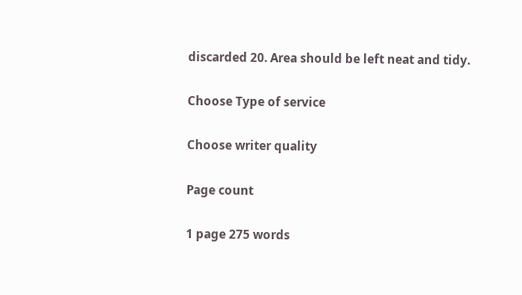discarded 20. Area should be left neat and tidy.

Choose Type of service

Choose writer quality

Page count

1 page 275 words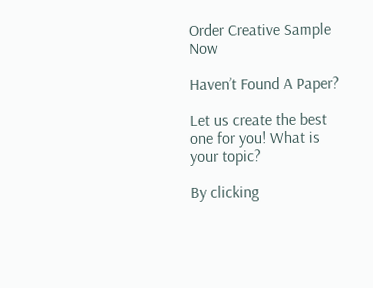Order Creative Sample Now

Haven’t Found A Paper?

Let us create the best one for you! What is your topic?

By clicking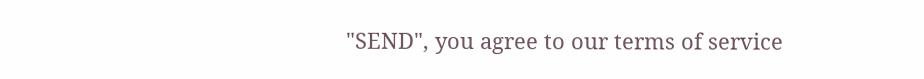"SEND", you agree to our terms of service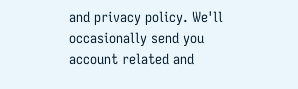and privacy policy. We'll occasionally send you account related and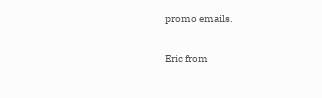promo emails.

Eric from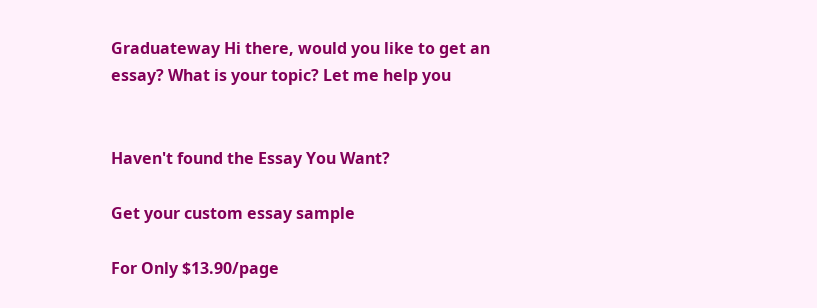Graduateway Hi there, would you like to get an essay? What is your topic? Let me help you


Haven't found the Essay You Want?

Get your custom essay sample

For Only $13.90/page